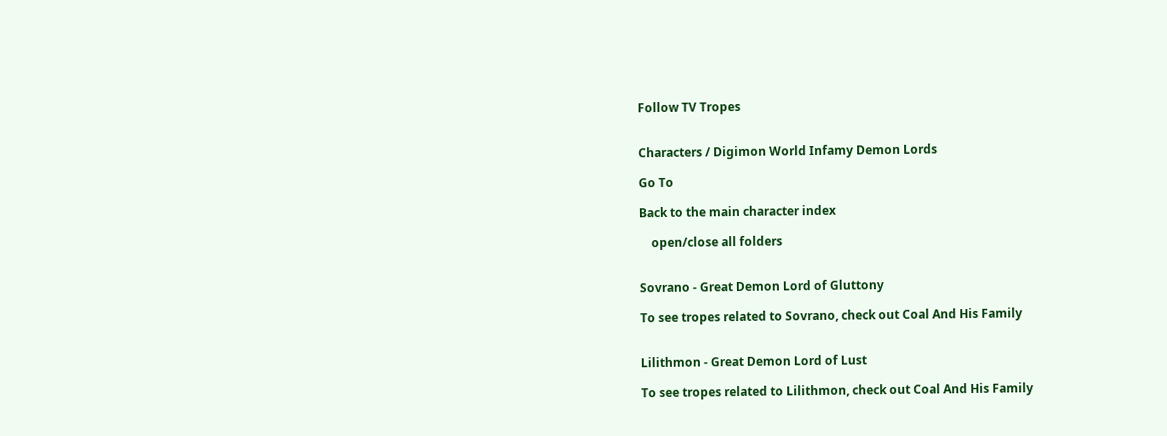Follow TV Tropes


Characters / Digimon World Infamy Demon Lords

Go To

Back to the main character index

    open/close all folders


Sovrano - Great Demon Lord of Gluttony

To see tropes related to Sovrano, check out Coal And His Family


Lilithmon - Great Demon Lord of Lust

To see tropes related to Lilithmon, check out Coal And His Family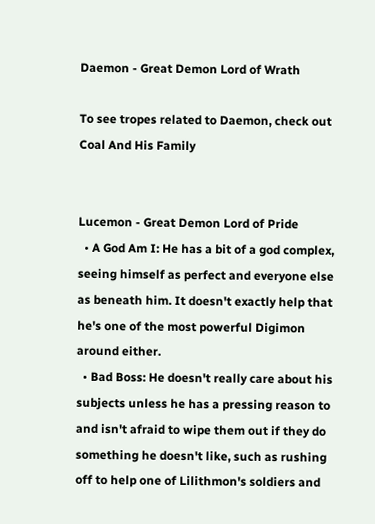Daemon - Great Demon Lord of Wrath

To see tropes related to Daemon, check out Coal And His Family


Lucemon - Great Demon Lord of Pride
  • A God Am I: He has a bit of a god complex, seeing himself as perfect and everyone else as beneath him. It doesn't exactly help that he's one of the most powerful Digimon around either.
  • Bad Boss: He doesn't really care about his subjects unless he has a pressing reason to and isn't afraid to wipe them out if they do something he doesn't like, such as rushing off to help one of Lilithmon's soldiers and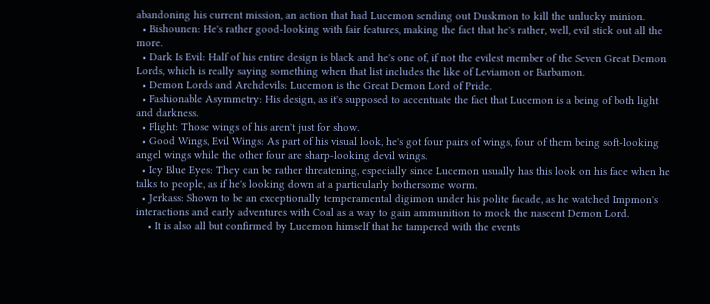abandoning his current mission, an action that had Lucemon sending out Duskmon to kill the unlucky minion.
  • Bishounen: He's rather good-looking with fair features, making the fact that he's rather, well, evil stick out all the more.
  • Dark Is Evil: Half of his entire design is black and he's one of, if not the evilest member of the Seven Great Demon Lords, which is really saying something when that list includes the like of Leviamon or Barbamon.
  • Demon Lords and Archdevils: Lucemon is the Great Demon Lord of Pride.
  • Fashionable Asymmetry: His design, as it's supposed to accentuate the fact that Lucemon is a being of both light and darkness.
  • Flight: Those wings of his aren't just for show.
  • Good Wings, Evil Wings: As part of his visual look, he's got four pairs of wings, four of them being soft-looking angel wings while the other four are sharp-looking devil wings.
  • Icy Blue Eyes: They can be rather threatening, especially since Lucemon usually has this look on his face when he talks to people, as if he's looking down at a particularly bothersome worm.
  • Jerkass: Shown to be an exceptionally temperamental digimon under his polite facade, as he watched Impmon's interactions and early adventures with Coal as a way to gain ammunition to mock the nascent Demon Lord.
    • It is also all but confirmed by Lucemon himself that he tampered with the events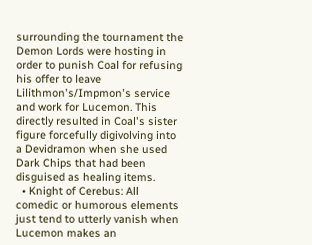surrounding the tournament the Demon Lords were hosting in order to punish Coal for refusing his offer to leave Lilithmon's/Impmon's service and work for Lucemon. This directly resulted in Coal's sister figure forcefully digivolving into a Devidramon when she used Dark Chips that had been disguised as healing items.
  • Knight of Cerebus: All comedic or humorous elements just tend to utterly vanish when Lucemon makes an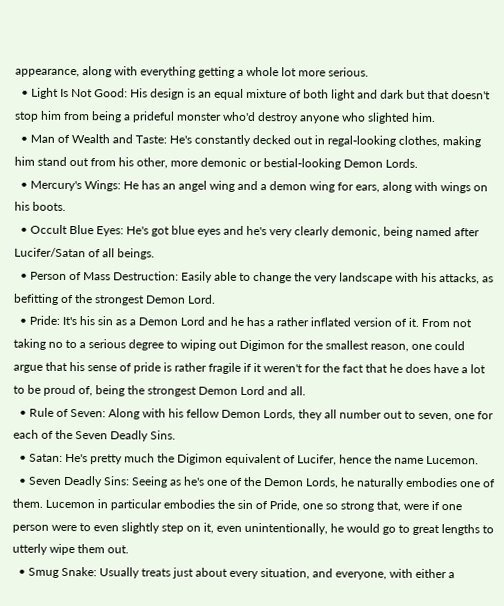appearance, along with everything getting a whole lot more serious.
  • Light Is Not Good: His design is an equal mixture of both light and dark but that doesn't stop him from being a prideful monster who'd destroy anyone who slighted him.
  • Man of Wealth and Taste: He's constantly decked out in regal-looking clothes, making him stand out from his other, more demonic or bestial-looking Demon Lords.
  • Mercury's Wings: He has an angel wing and a demon wing for ears, along with wings on his boots.
  • Occult Blue Eyes: He's got blue eyes and he's very clearly demonic, being named after Lucifer/Satan of all beings.
  • Person of Mass Destruction: Easily able to change the very landscape with his attacks, as befitting of the strongest Demon Lord.
  • Pride: It's his sin as a Demon Lord and he has a rather inflated version of it. From not taking no to a serious degree to wiping out Digimon for the smallest reason, one could argue that his sense of pride is rather fragile if it weren't for the fact that he does have a lot to be proud of, being the strongest Demon Lord and all.
  • Rule of Seven: Along with his fellow Demon Lords, they all number out to seven, one for each of the Seven Deadly Sins.
  • Satan: He's pretty much the Digimon equivalent of Lucifer, hence the name Lucemon.
  • Seven Deadly Sins: Seeing as he's one of the Demon Lords, he naturally embodies one of them. Lucemon in particular embodies the sin of Pride, one so strong that, were if one person were to even slightly step on it, even unintentionally, he would go to great lengths to utterly wipe them out.
  • Smug Snake: Usually treats just about every situation, and everyone, with either a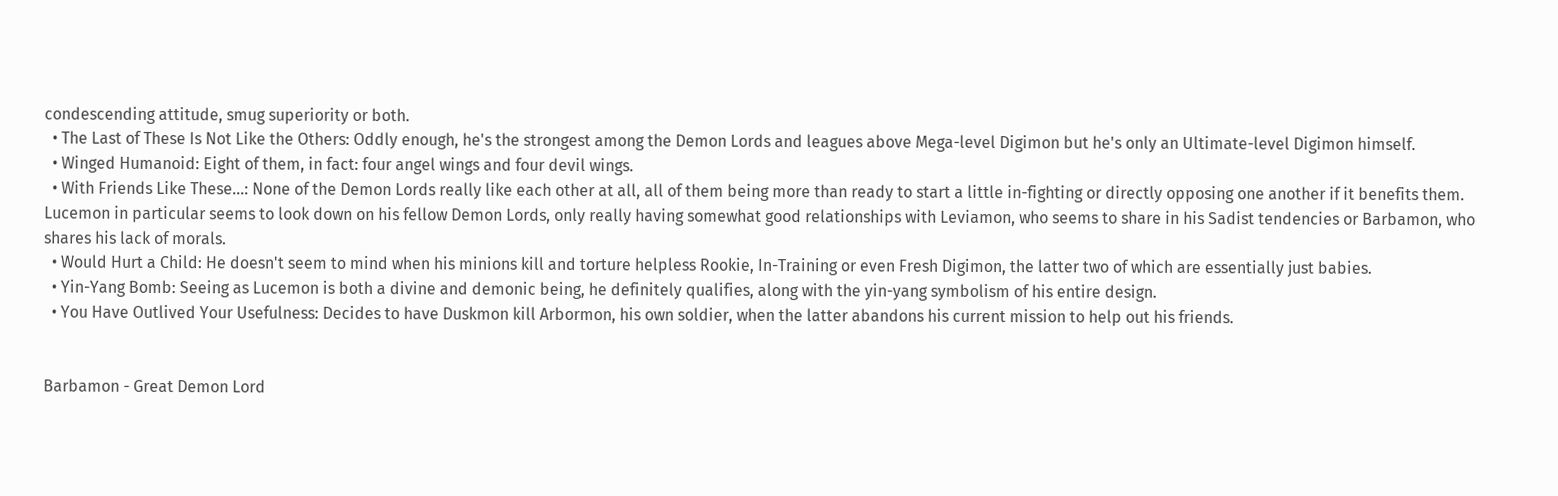condescending attitude, smug superiority or both.
  • The Last of These Is Not Like the Others: Oddly enough, he's the strongest among the Demon Lords and leagues above Mega-level Digimon but he's only an Ultimate-level Digimon himself.
  • Winged Humanoid: Eight of them, in fact: four angel wings and four devil wings.
  • With Friends Like These...: None of the Demon Lords really like each other at all, all of them being more than ready to start a little in-fighting or directly opposing one another if it benefits them. Lucemon in particular seems to look down on his fellow Demon Lords, only really having somewhat good relationships with Leviamon, who seems to share in his Sadist tendencies or Barbamon, who shares his lack of morals.
  • Would Hurt a Child: He doesn't seem to mind when his minions kill and torture helpless Rookie, In-Training or even Fresh Digimon, the latter two of which are essentially just babies.
  • Yin-Yang Bomb: Seeing as Lucemon is both a divine and demonic being, he definitely qualifies, along with the yin-yang symbolism of his entire design.
  • You Have Outlived Your Usefulness: Decides to have Duskmon kill Arbormon, his own soldier, when the latter abandons his current mission to help out his friends.


Barbamon - Great Demon Lord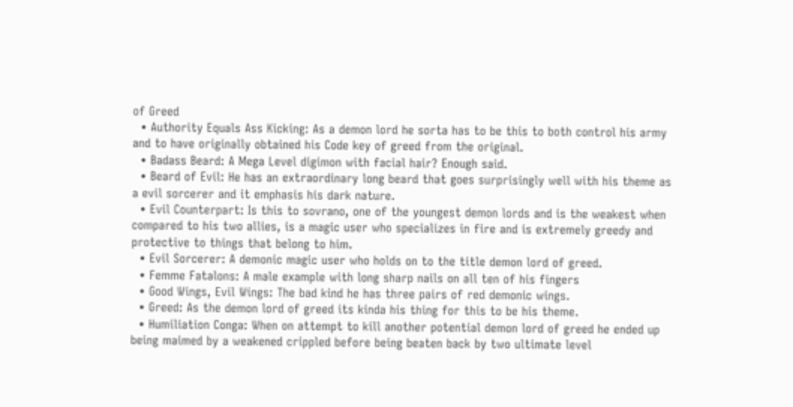of Greed
  • Authority Equals Ass Kicking: As a demon lord he sorta has to be this to both control his army and to have originally obtained his Code key of greed from the original.
  • Badass Beard: A Mega Level digimon with facial hair? Enough said.
  • Beard of Evil: He has an extraordinary long beard that goes surprisingly well with his theme as a evil sorcerer and it emphasis his dark nature.
  • Evil Counterpart: Is this to sovrano, one of the youngest demon lords and is the weakest when compared to his two allies, is a magic user who specializes in fire and is extremely greedy and protective to things that belong to him.
  • Evil Sorcerer: A demonic magic user who holds on to the title demon lord of greed.
  • Femme Fatalons: A male example with long sharp nails on all ten of his fingers
  • Good Wings, Evil Wings: The bad kind he has three pairs of red demonic wings.
  • Greed: As the demon lord of greed its kinda his thing for this to be his theme.
  • Humiliation Conga: When on attempt to kill another potential demon lord of greed he ended up being maimed by a weakened crippled before being beaten back by two ultimate level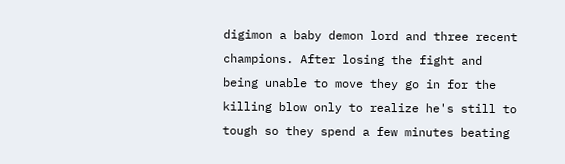digimon a baby demon lord and three recent champions. After losing the fight and being unable to move they go in for the killing blow only to realize he's still to tough so they spend a few minutes beating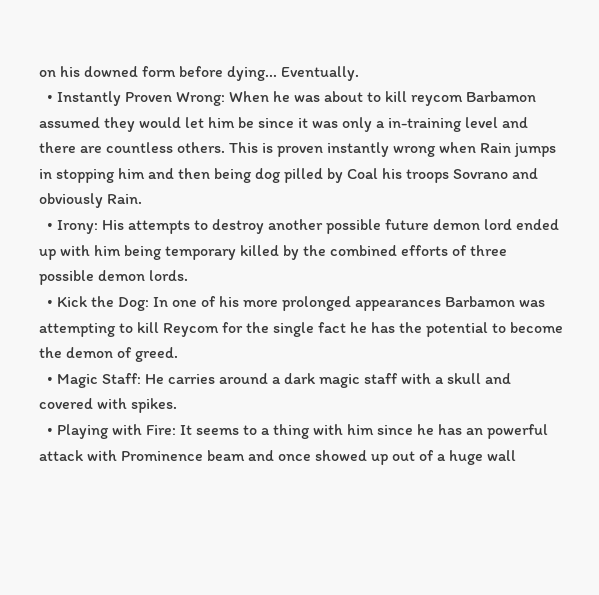on his downed form before dying... Eventually.
  • Instantly Proven Wrong: When he was about to kill reycom Barbamon assumed they would let him be since it was only a in-training level and there are countless others. This is proven instantly wrong when Rain jumps in stopping him and then being dog pilled by Coal his troops Sovrano and obviously Rain.
  • Irony: His attempts to destroy another possible future demon lord ended up with him being temporary killed by the combined efforts of three possible demon lords.
  • Kick the Dog: In one of his more prolonged appearances Barbamon was attempting to kill Reycom for the single fact he has the potential to become the demon of greed.
  • Magic Staff: He carries around a dark magic staff with a skull and covered with spikes.
  • Playing with Fire: It seems to a thing with him since he has an powerful attack with Prominence beam and once showed up out of a huge wall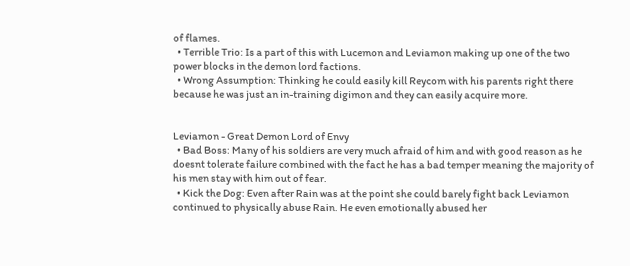of flames.
  • Terrible Trio: Is a part of this with Lucemon and Leviamon making up one of the two power blocks in the demon lord factions.
  • Wrong Assumption: Thinking he could easily kill Reycom with his parents right there because he was just an in-training digimon and they can easily acquire more.


Leviamon - Great Demon Lord of Envy
  • Bad Boss: Many of his soldiers are very much afraid of him and with good reason as he doesnt tolerate failure combined with the fact he has a bad temper meaning the majority of his men stay with him out of fear.
  • Kick the Dog: Even after Rain was at the point she could barely fight back Leviamon continued to physically abuse Rain. He even emotionally abused her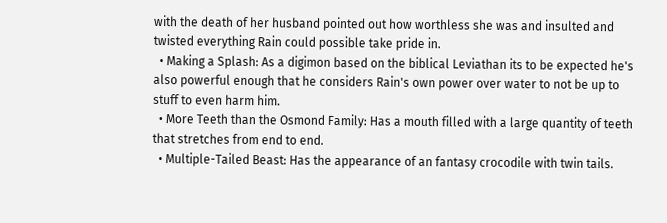with the death of her husband pointed out how worthless she was and insulted and twisted everything Rain could possible take pride in.
  • Making a Splash: As a digimon based on the biblical Leviathan its to be expected he's also powerful enough that he considers Rain's own power over water to not be up to stuff to even harm him.
  • More Teeth than the Osmond Family: Has a mouth filled with a large quantity of teeth that stretches from end to end.
  • Multiple-Tailed Beast: Has the appearance of an fantasy crocodile with twin tails.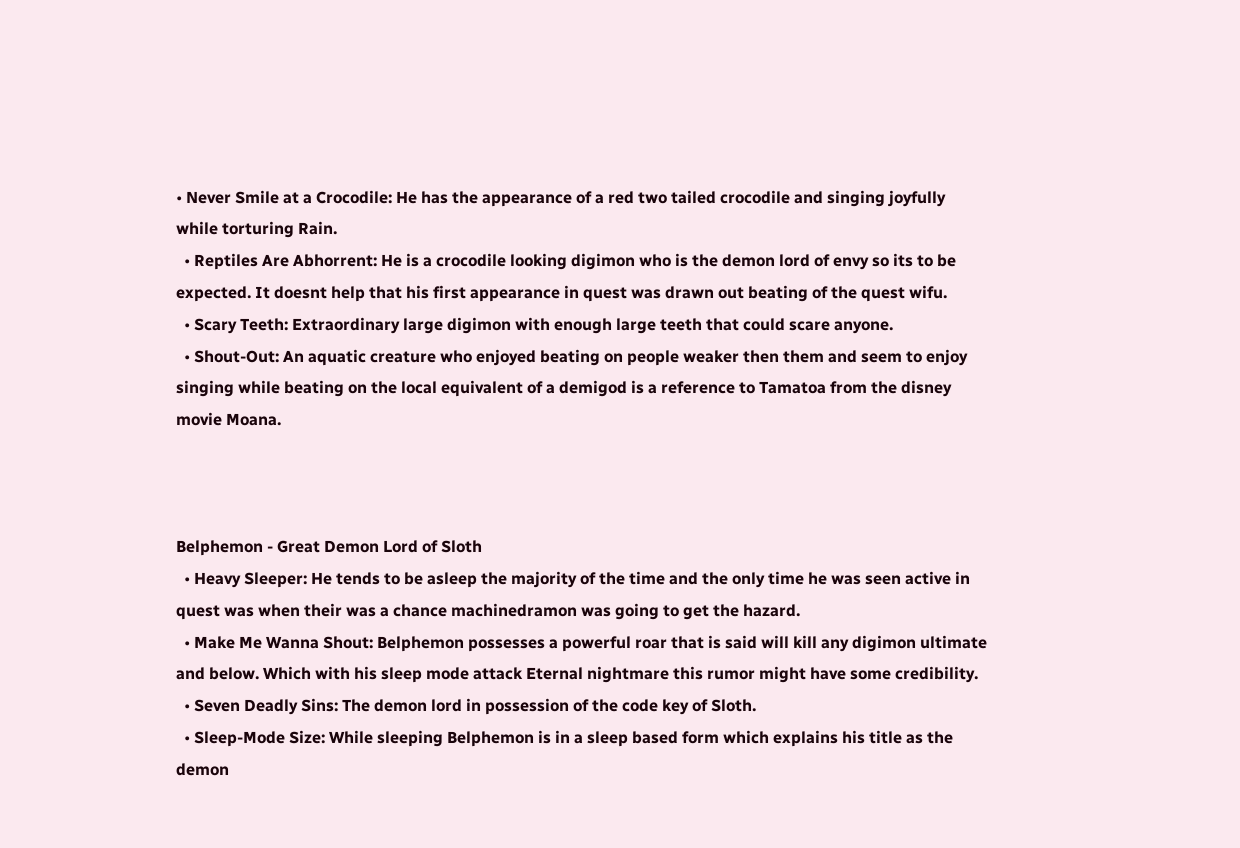• Never Smile at a Crocodile: He has the appearance of a red two tailed crocodile and singing joyfully while torturing Rain.
  • Reptiles Are Abhorrent: He is a crocodile looking digimon who is the demon lord of envy so its to be expected. It doesnt help that his first appearance in quest was drawn out beating of the quest wifu.
  • Scary Teeth: Extraordinary large digimon with enough large teeth that could scare anyone.
  • Shout-Out: An aquatic creature who enjoyed beating on people weaker then them and seem to enjoy singing while beating on the local equivalent of a demigod is a reference to Tamatoa from the disney movie Moana.



Belphemon - Great Demon Lord of Sloth
  • Heavy Sleeper: He tends to be asleep the majority of the time and the only time he was seen active in quest was when their was a chance machinedramon was going to get the hazard.
  • Make Me Wanna Shout: Belphemon possesses a powerful roar that is said will kill any digimon ultimate and below. Which with his sleep mode attack Eternal nightmare this rumor might have some credibility.
  • Seven Deadly Sins: The demon lord in possession of the code key of Sloth.
  • Sleep-Mode Size: While sleeping Belphemon is in a sleep based form which explains his title as the demon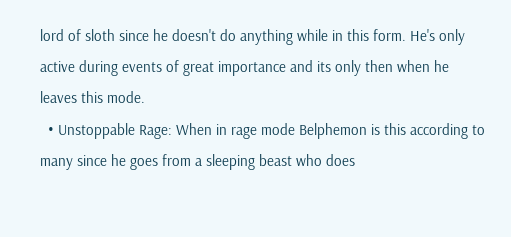lord of sloth since he doesn't do anything while in this form. He's only active during events of great importance and its only then when he leaves this mode.
  • Unstoppable Rage: When in rage mode Belphemon is this according to many since he goes from a sleeping beast who does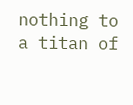nothing to a titan of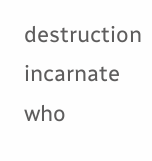destruction incarnate who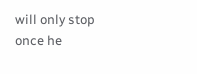will only stop once he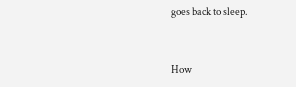goes back to sleep.


How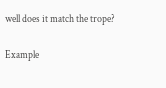well does it match the trope?

Example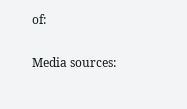of:


Media sources: